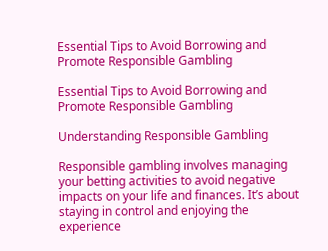Essential Tips to Avoid Borrowing and Promote Responsible Gambling

Essential Tips to Avoid Borrowing and Promote Responsible Gambling

Understanding Responsible Gambling

Responsible gambling involves managing your betting activities to avoid negative impacts on your life and finances. It’s about staying in control and enjoying the experience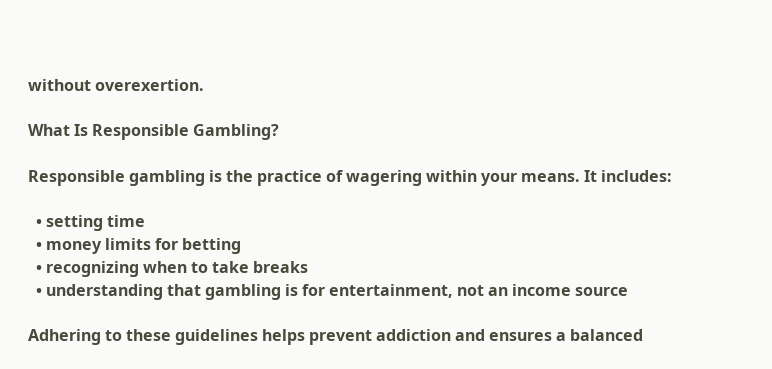without overexertion.

What Is Responsible Gambling?

Responsible gambling is the practice of wagering within your means. It includes:

  • setting time
  • money limits for betting
  • recognizing when to take breaks
  • understanding that gambling is for entertainment, not an income source

Adhering to these guidelines helps prevent addiction and ensures a balanced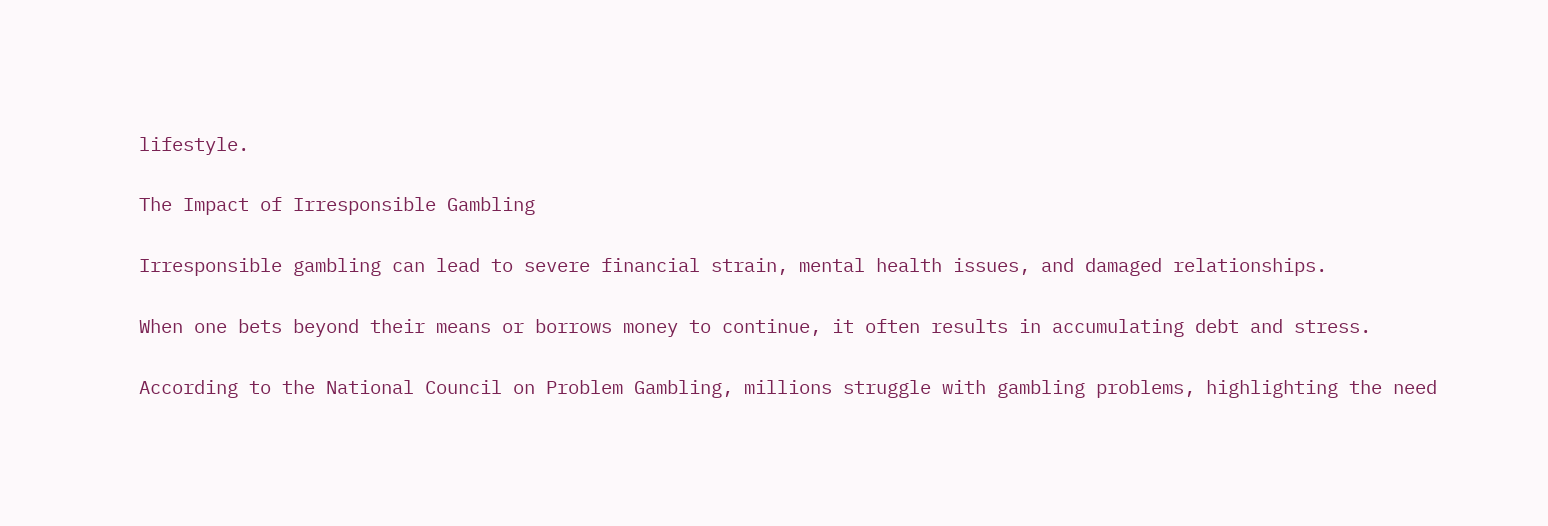lifestyle.

The Impact of Irresponsible Gambling

Irresponsible gambling can lead to severe financial strain, mental health issues, and damaged relationships.

When one bets beyond their means or borrows money to continue, it often results in accumulating debt and stress.

According to the National Council on Problem Gambling, millions struggle with gambling problems, highlighting the need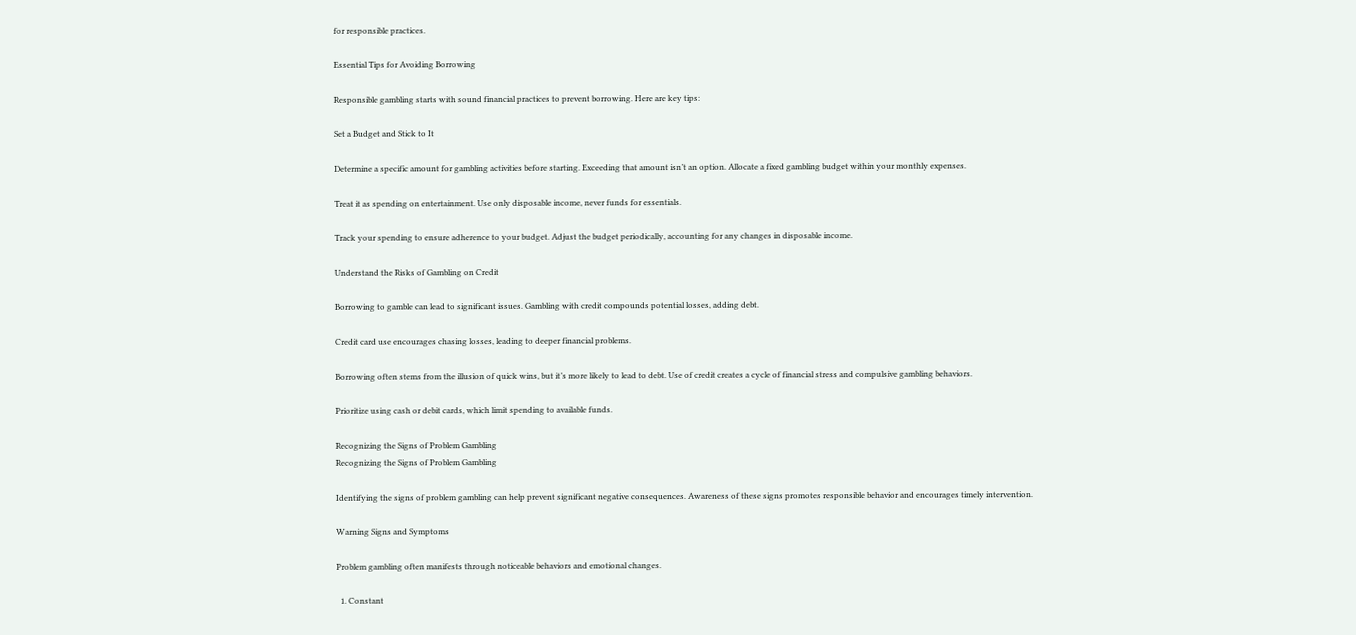for responsible practices.

Essential Tips for Avoiding Borrowing

Responsible gambling starts with sound financial practices to prevent borrowing. Here are key tips:

Set a Budget and Stick to It

Determine a specific amount for gambling activities before starting. Exceeding that amount isn’t an option. Allocate a fixed gambling budget within your monthly expenses.

Treat it as spending on entertainment. Use only disposable income, never funds for essentials.

Track your spending to ensure adherence to your budget. Adjust the budget periodically, accounting for any changes in disposable income.

Understand the Risks of Gambling on Credit

Borrowing to gamble can lead to significant issues. Gambling with credit compounds potential losses, adding debt.

Credit card use encourages chasing losses, leading to deeper financial problems.

Borrowing often stems from the illusion of quick wins, but it’s more likely to lead to debt. Use of credit creates a cycle of financial stress and compulsive gambling behaviors.

Prioritize using cash or debit cards, which limit spending to available funds.

Recognizing the Signs of Problem Gambling
Recognizing the Signs of Problem Gambling

Identifying the signs of problem gambling can help prevent significant negative consequences. Awareness of these signs promotes responsible behavior and encourages timely intervention.

Warning Signs and Symptoms

Problem gambling often manifests through noticeable behaviors and emotional changes.

  1. Constant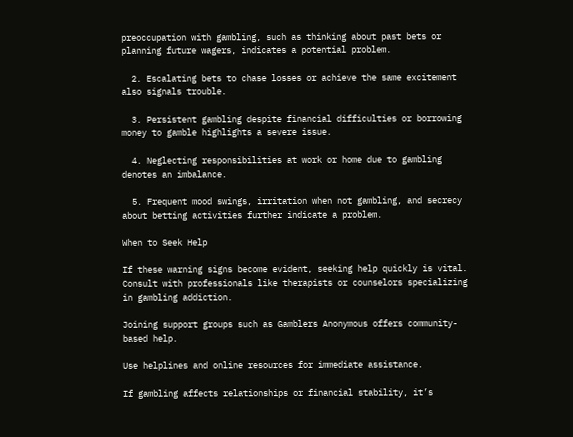preoccupation with gambling, such as thinking about past bets or planning future wagers, indicates a potential problem.

  2. Escalating bets to chase losses or achieve the same excitement also signals trouble.

  3. Persistent gambling despite financial difficulties or borrowing money to gamble highlights a severe issue.

  4. Neglecting responsibilities at work or home due to gambling denotes an imbalance.

  5. Frequent mood swings, irritation when not gambling, and secrecy about betting activities further indicate a problem.

When to Seek Help

If these warning signs become evident, seeking help quickly is vital. Consult with professionals like therapists or counselors specializing in gambling addiction.

Joining support groups such as Gamblers Anonymous offers community-based help.

Use helplines and online resources for immediate assistance.

If gambling affects relationships or financial stability, it’s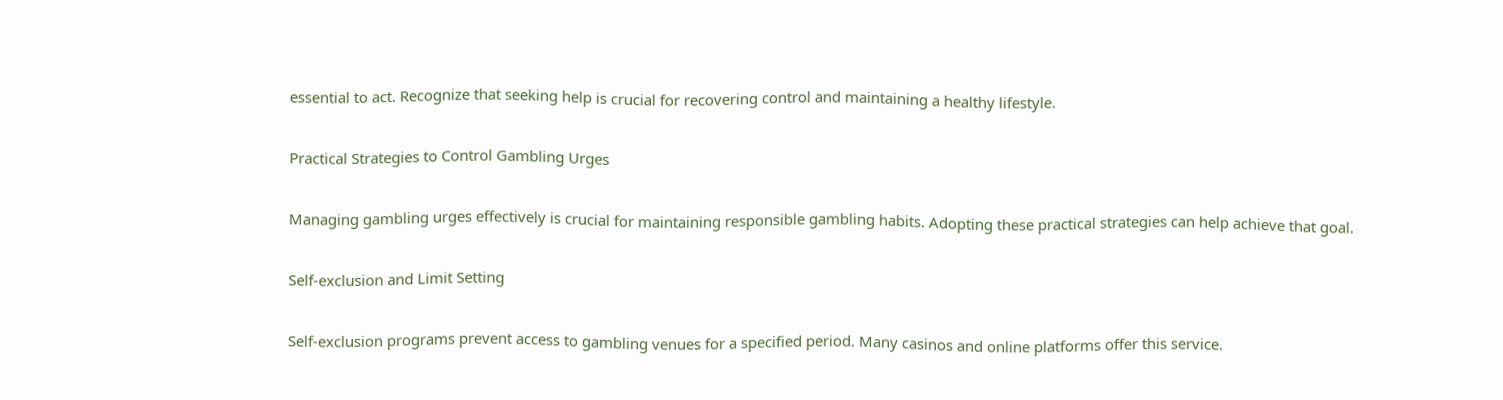essential to act. Recognize that seeking help is crucial for recovering control and maintaining a healthy lifestyle.

Practical Strategies to Control Gambling Urges

Managing gambling urges effectively is crucial for maintaining responsible gambling habits. Adopting these practical strategies can help achieve that goal.

Self-exclusion and Limit Setting

Self-exclusion programs prevent access to gambling venues for a specified period. Many casinos and online platforms offer this service.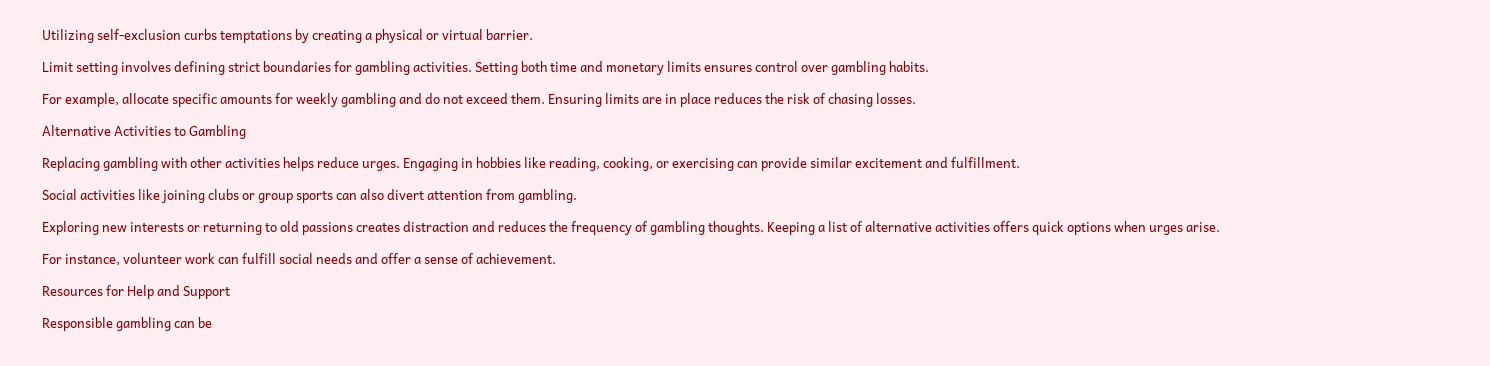Utilizing self-exclusion curbs temptations by creating a physical or virtual barrier.

Limit setting involves defining strict boundaries for gambling activities. Setting both time and monetary limits ensures control over gambling habits.

For example, allocate specific amounts for weekly gambling and do not exceed them. Ensuring limits are in place reduces the risk of chasing losses.

Alternative Activities to Gambling

Replacing gambling with other activities helps reduce urges. Engaging in hobbies like reading, cooking, or exercising can provide similar excitement and fulfillment.

Social activities like joining clubs or group sports can also divert attention from gambling.

Exploring new interests or returning to old passions creates distraction and reduces the frequency of gambling thoughts. Keeping a list of alternative activities offers quick options when urges arise.

For instance, volunteer work can fulfill social needs and offer a sense of achievement.

Resources for Help and Support

Responsible gambling can be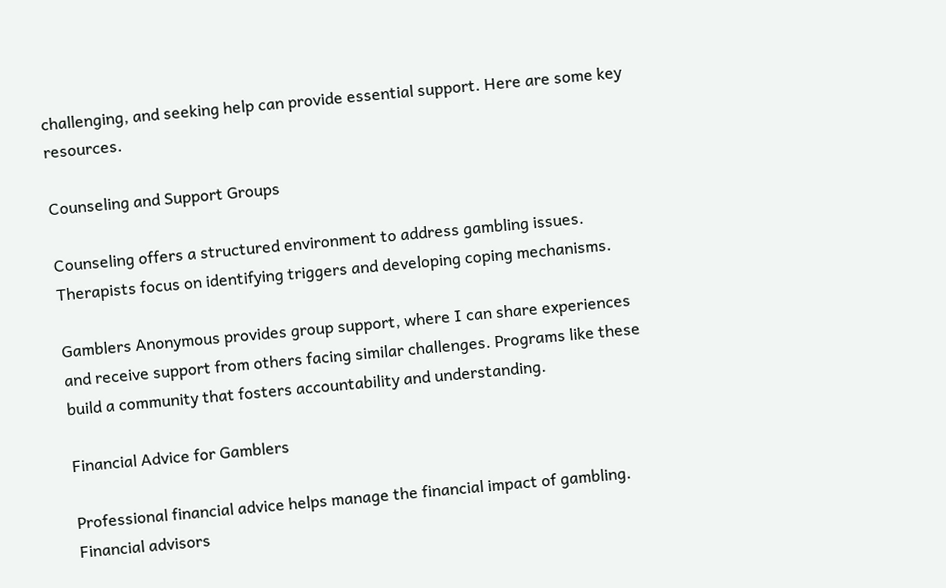challenging, and seeking help can provide essential support. Here are some key resources.

Counseling and Support Groups

Counseling offers a structured environment to address gambling issues. Therapists focus on identifying triggers and developing coping mechanisms.

Gamblers Anonymous provides group support, where I can share experiences and receive support from others facing similar challenges. Programs like these build a community that fosters accountability and understanding.

Financial Advice for Gamblers

Professional financial advice helps manage the financial impact of gambling. Financial advisors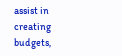assist in creating budgets,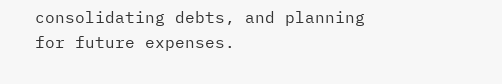consolidating debts, and planning for future expenses.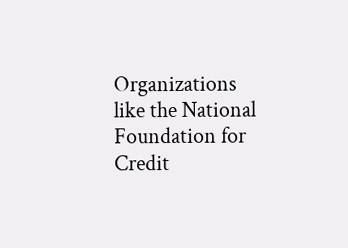Organizations like the National Foundation for Credit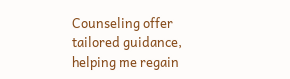Counseling offer tailored guidance, helping me regain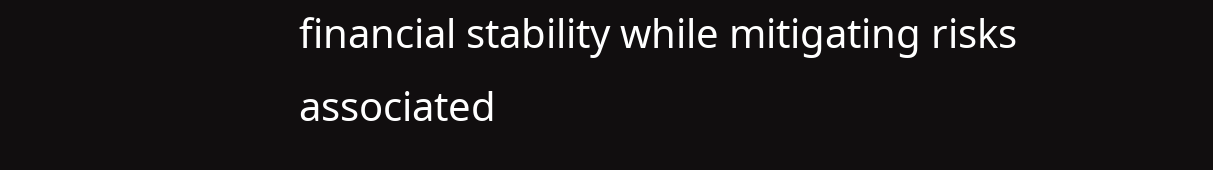financial stability while mitigating risks associated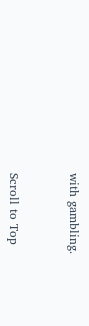with gambling.


Scroll to Top